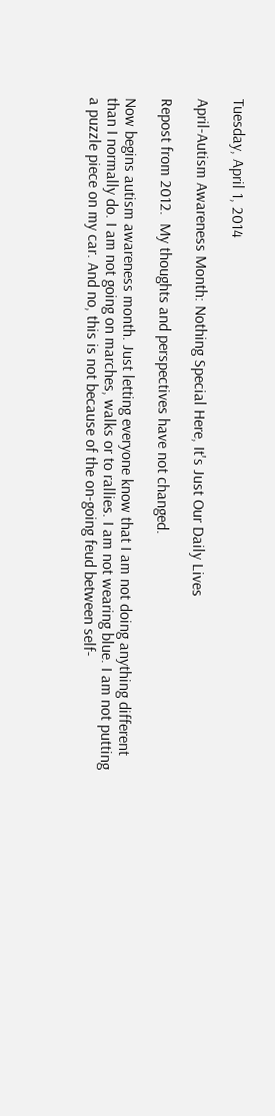Tuesday, April 1, 2014

April-Autism Awareness Month: Nothing Special Here, It's Just Our Daily Lives

Repost from 2012.  My thoughts and perspectives have not changed.

Now begins autism awareness month. Just letting everyone know that I am not doing anything different than I normally do. I am not going on marches, walks or to rallies. I am not wearing blue. I am not putting a puzzle piece on my car. And no, this is not because of the on-going feud between self-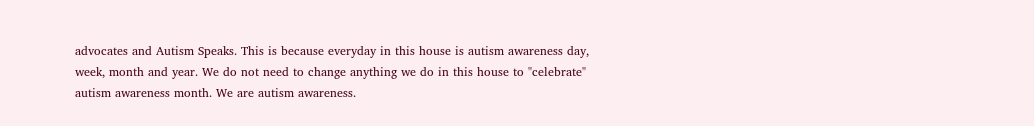advocates and Autism Speaks. This is because everyday in this house is autism awareness day, week, month and year. We do not need to change anything we do in this house to "celebrate" autism awareness month. We are autism awareness.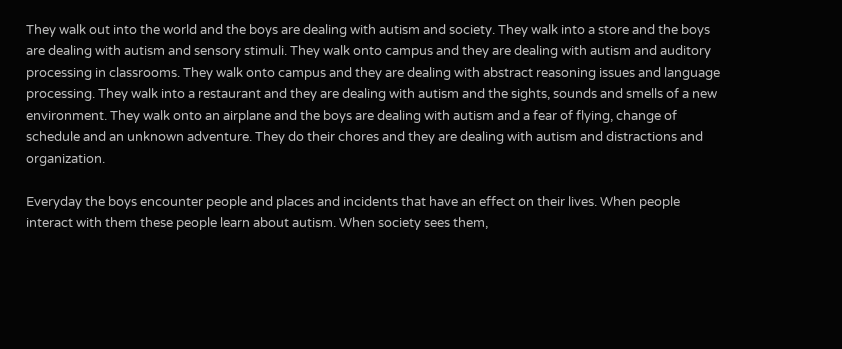They walk out into the world and the boys are dealing with autism and society. They walk into a store and the boys are dealing with autism and sensory stimuli. They walk onto campus and they are dealing with autism and auditory processing in classrooms. They walk onto campus and they are dealing with abstract reasoning issues and language processing. They walk into a restaurant and they are dealing with autism and the sights, sounds and smells of a new environment. They walk onto an airplane and the boys are dealing with autism and a fear of flying, change of schedule and an unknown adventure. They do their chores and they are dealing with autism and distractions and organization.

Everyday the boys encounter people and places and incidents that have an effect on their lives. When people interact with them these people learn about autism. When society sees them,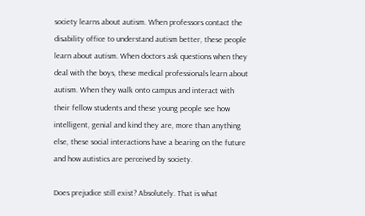society learns about autism. When professors contact the disability office to understand autism better, these people learn about autism. When doctors ask questions when they deal with the boys, these medical professionals learn about autism. When they walk onto campus and interact with their fellow students and these young people see how intelligent, genial and kind they are, more than anything else, these social interactions have a bearing on the future and how autistics are perceived by society.

Does prejudice still exist? Absolutely. That is what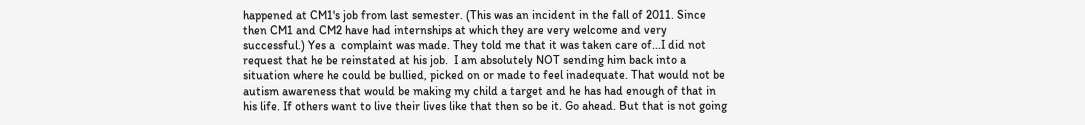happened at CM1's job from last semester. (This was an incident in the fall of 2011. Since then CM1 and CM2 have had internships at which they are very welcome and very successful.) Yes a  complaint was made. They told me that it was taken care of...I did not request that he be reinstated at his job.  I am absolutely NOT sending him back into a situation where he could be bullied, picked on or made to feel inadequate. That would not be autism awareness that would be making my child a target and he has had enough of that in his life. If others want to live their lives like that then so be it. Go ahead. But that is not going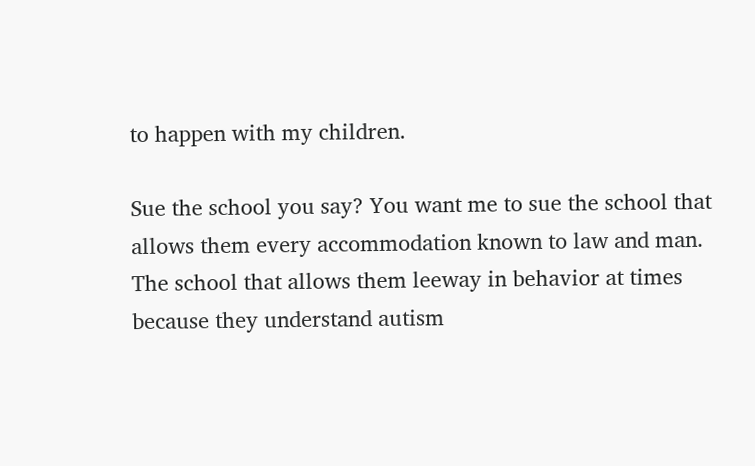to happen with my children.

Sue the school you say? You want me to sue the school that allows them every accommodation known to law and man. The school that allows them leeway in behavior at times because they understand autism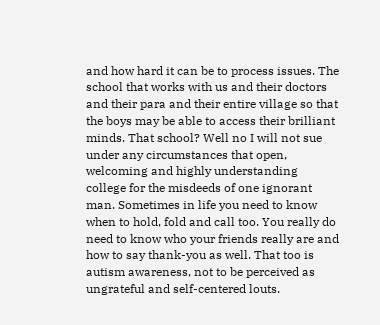and how hard it can be to process issues. The school that works with us and their doctors and their para and their entire village so that the boys may be able to access their brilliant minds. That school? Well no I will not sue under any circumstances that open, welcoming and highly understanding college for the misdeeds of one ignorant man. Sometimes in life you need to know when to hold, fold and call too. You really do need to know who your friends really are and how to say thank-you as well. That too is autism awareness, not to be perceived as ungrateful and self-centered louts.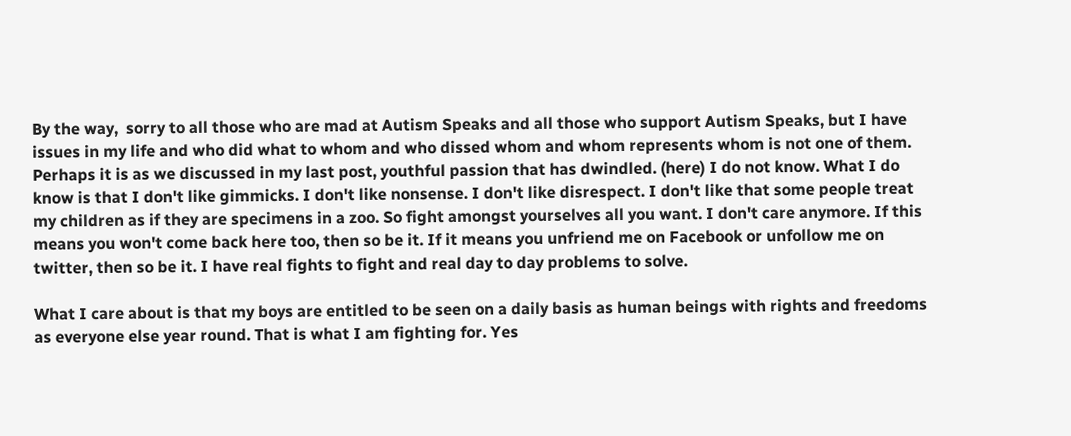By the way,  sorry to all those who are mad at Autism Speaks and all those who support Autism Speaks, but I have issues in my life and who did what to whom and who dissed whom and whom represents whom is not one of them. Perhaps it is as we discussed in my last post, youthful passion that has dwindled. (here) I do not know. What I do know is that I don't like gimmicks. I don't like nonsense. I don't like disrespect. I don't like that some people treat my children as if they are specimens in a zoo. So fight amongst yourselves all you want. I don't care anymore. If this means you won't come back here too, then so be it. If it means you unfriend me on Facebook or unfollow me on twitter, then so be it. I have real fights to fight and real day to day problems to solve.

What I care about is that my boys are entitled to be seen on a daily basis as human beings with rights and freedoms as everyone else year round. That is what I am fighting for. Yes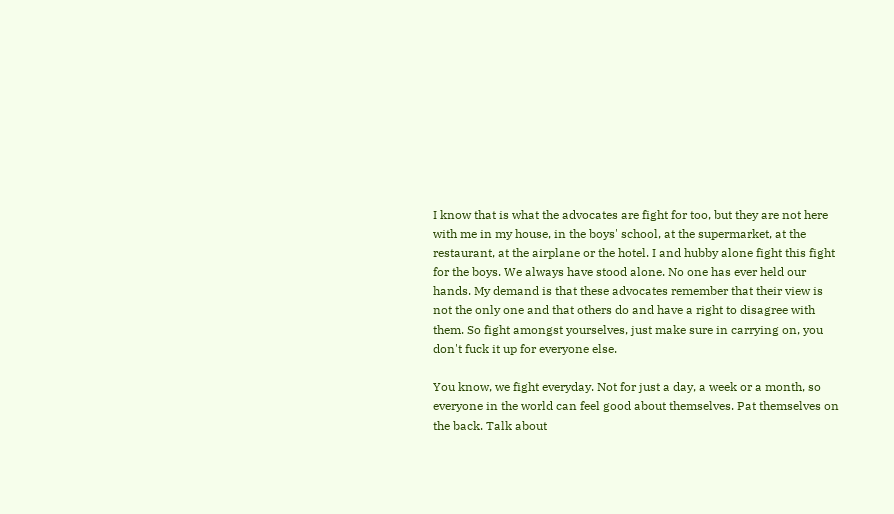I know that is what the advocates are fight for too, but they are not here with me in my house, in the boys' school, at the supermarket, at the restaurant, at the airplane or the hotel. I and hubby alone fight this fight for the boys. We always have stood alone. No one has ever held our hands. My demand is that these advocates remember that their view is not the only one and that others do and have a right to disagree with them. So fight amongst yourselves, just make sure in carrying on, you don't fuck it up for everyone else.

You know, we fight everyday. Not for just a day, a week or a month, so everyone in the world can feel good about themselves. Pat themselves on the back. Talk about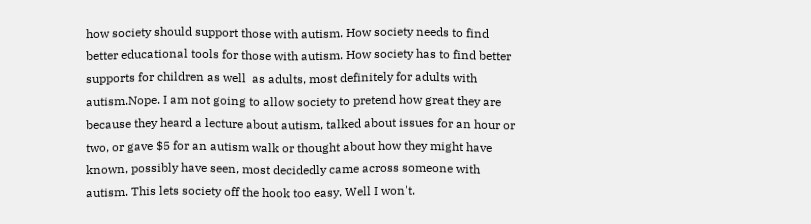how society should support those with autism. How society needs to find better educational tools for those with autism. How society has to find better supports for children as well  as adults, most definitely for adults with autism.Nope. I am not going to allow society to pretend how great they are because they heard a lecture about autism, talked about issues for an hour or two, or gave $5 for an autism walk or thought about how they might have known, possibly have seen, most decidedly came across someone with autism. This lets society off the hook too easy. Well I won't.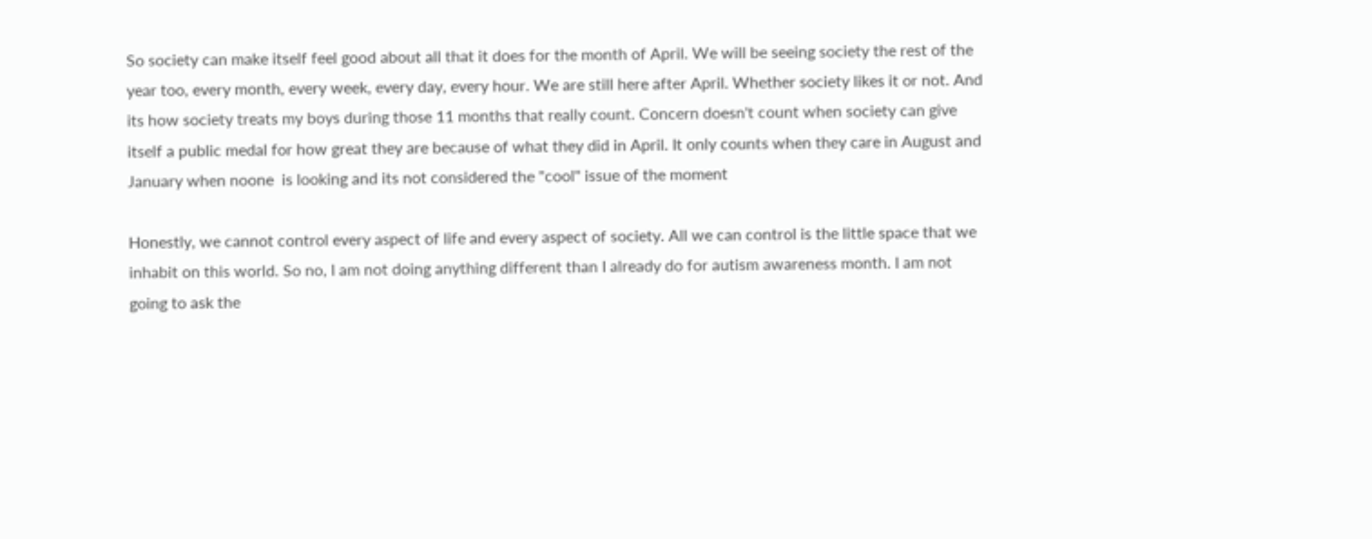So society can make itself feel good about all that it does for the month of April. We will be seeing society the rest of the year too, every month, every week, every day, every hour. We are still here after April. Whether society likes it or not. And its how society treats my boys during those 11 months that really count. Concern doesn't count when society can give itself a public medal for how great they are because of what they did in April. It only counts when they care in August and January when noone  is looking and its not considered the "cool" issue of the moment

Honestly, we cannot control every aspect of life and every aspect of society. All we can control is the little space that we inhabit on this world. So no, I am not doing anything different than I already do for autism awareness month. I am not going to ask the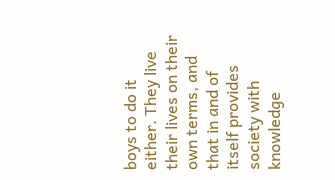boys to do it either. They live their lives on their own terms, and that in and of itself provides society with knowledge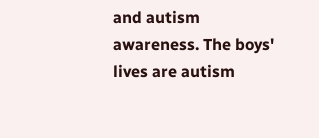and autism awareness. The boys' lives are autism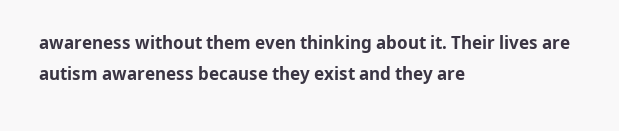awareness without them even thinking about it. Their lives are autism awareness because they exist and they are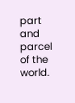part and parcel of the world.